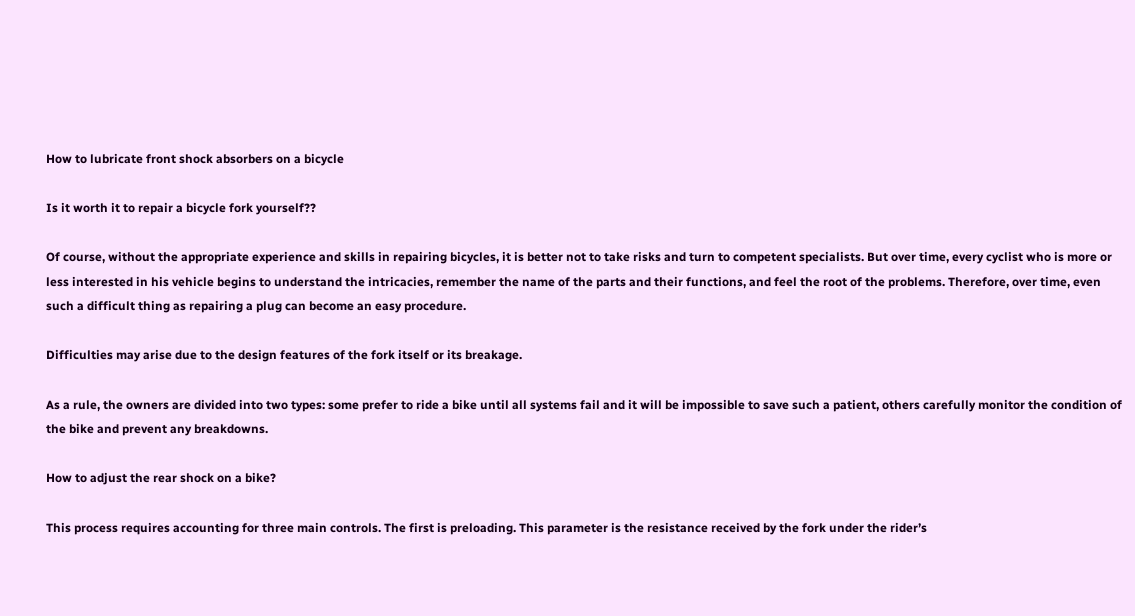How to lubricate front shock absorbers on a bicycle

Is it worth it to repair a bicycle fork yourself??

Of course, without the appropriate experience and skills in repairing bicycles, it is better not to take risks and turn to competent specialists. But over time, every cyclist who is more or less interested in his vehicle begins to understand the intricacies, remember the name of the parts and their functions, and feel the root of the problems. Therefore, over time, even such a difficult thing as repairing a plug can become an easy procedure.

Difficulties may arise due to the design features of the fork itself or its breakage.

As a rule, the owners are divided into two types: some prefer to ride a bike until all systems fail and it will be impossible to save such a patient, others carefully monitor the condition of the bike and prevent any breakdowns.

How to adjust the rear shock on a bike?

This process requires accounting for three main controls. The first is preloading. This parameter is the resistance received by the fork under the rider’s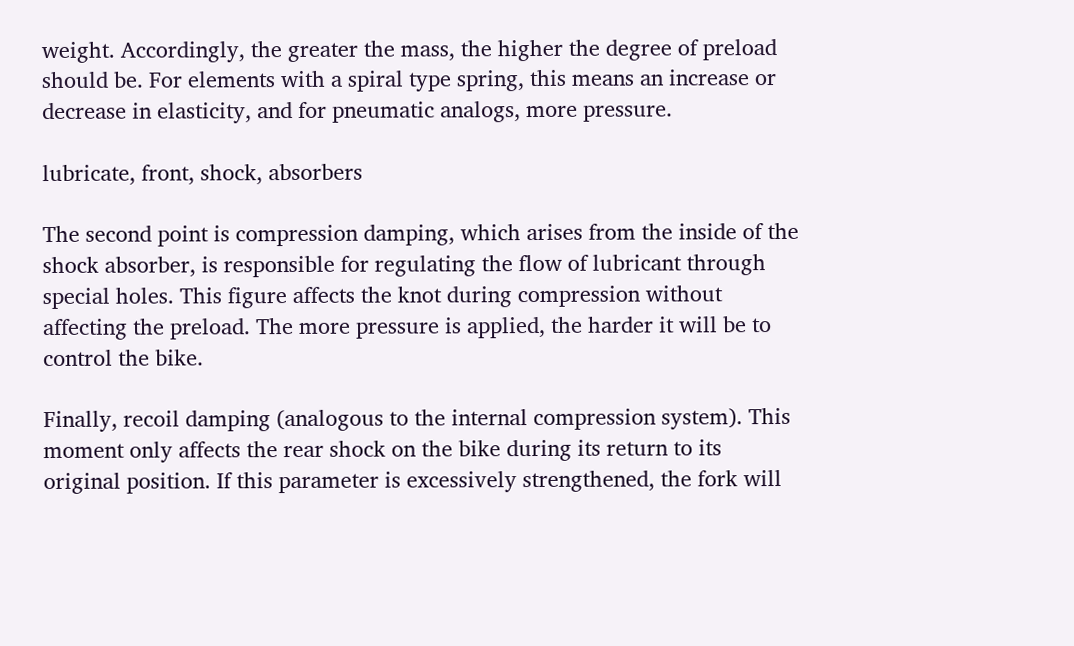weight. Accordingly, the greater the mass, the higher the degree of preload should be. For elements with a spiral type spring, this means an increase or decrease in elasticity, and for pneumatic analogs, more pressure.

lubricate, front, shock, absorbers

The second point is compression damping, which arises from the inside of the shock absorber, is responsible for regulating the flow of lubricant through special holes. This figure affects the knot during compression without affecting the preload. The more pressure is applied, the harder it will be to control the bike.

Finally, recoil damping (analogous to the internal compression system). This moment only affects the rear shock on the bike during its return to its original position. If this parameter is excessively strengthened, the fork will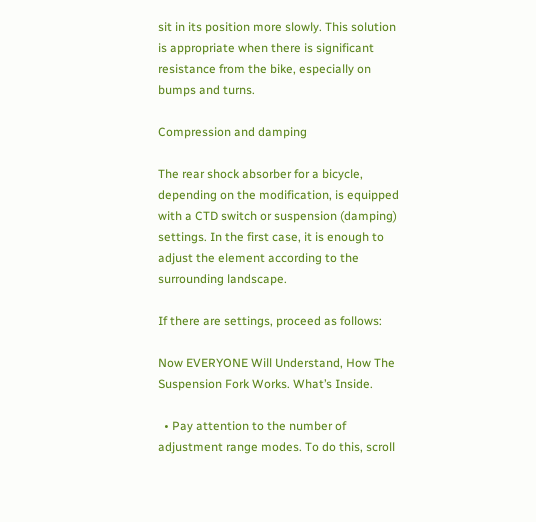sit in its position more slowly. This solution is appropriate when there is significant resistance from the bike, especially on bumps and turns.

Compression and damping

The rear shock absorber for a bicycle, depending on the modification, is equipped with a CTD switch or suspension (damping) settings. In the first case, it is enough to adjust the element according to the surrounding landscape.

If there are settings, proceed as follows:

Now EVERYONE Will Understand, How The Suspension Fork Works. What’s Inside.

  • Pay attention to the number of adjustment range modes. To do this, scroll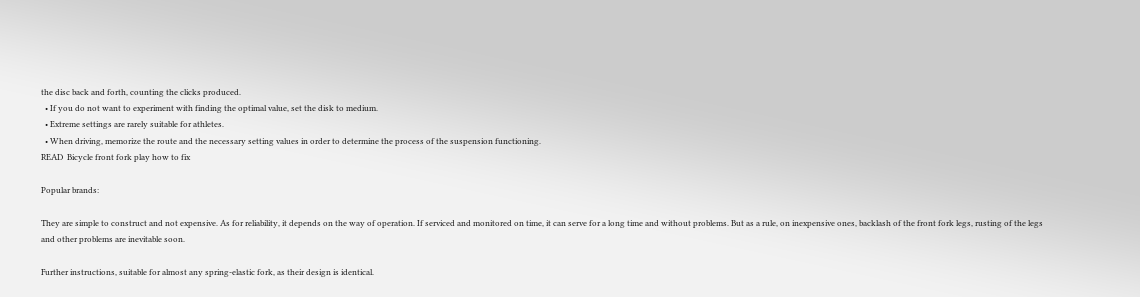the disc back and forth, counting the clicks produced.
  • If you do not want to experiment with finding the optimal value, set the disk to medium.
  • Extreme settings are rarely suitable for athletes.
  • When driving, memorize the route and the necessary setting values in order to determine the process of the suspension functioning.
READ  Bicycle front fork play how to fix

Popular brands:

They are simple to construct and not expensive. As for reliability, it depends on the way of operation. If serviced and monitored on time, it can serve for a long time and without problems. But as a rule, on inexpensive ones, backlash of the front fork legs, rusting of the legs and other problems are inevitable soon.

Further instructions, suitable for almost any spring-elastic fork, as their design is identical.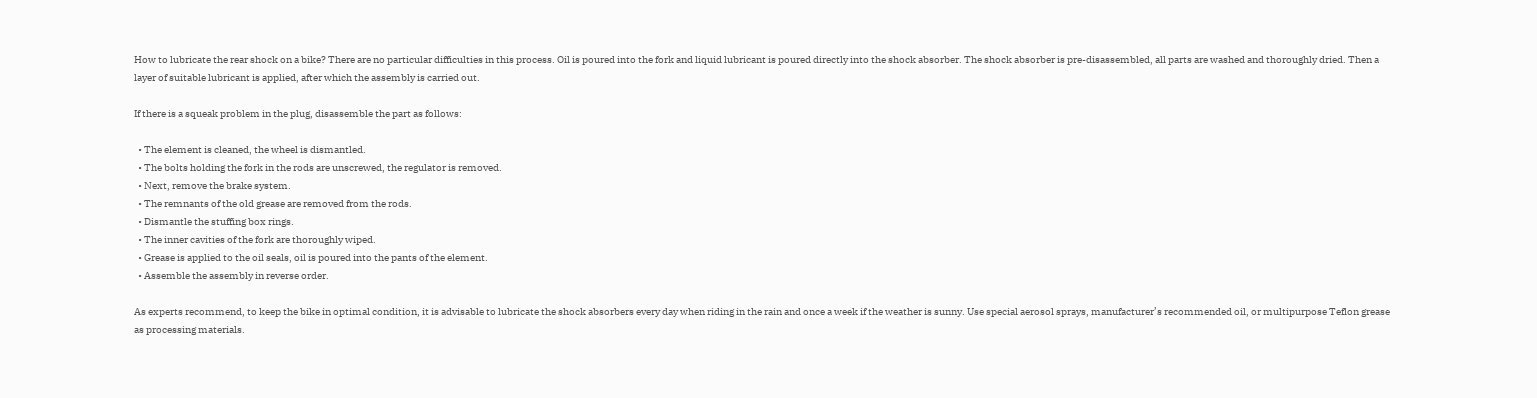How to lubricate the rear shock on a bike? There are no particular difficulties in this process. Oil is poured into the fork and liquid lubricant is poured directly into the shock absorber. The shock absorber is pre-disassembled, all parts are washed and thoroughly dried. Then a layer of suitable lubricant is applied, after which the assembly is carried out.

If there is a squeak problem in the plug, disassemble the part as follows:

  • The element is cleaned, the wheel is dismantled.
  • The bolts holding the fork in the rods are unscrewed, the regulator is removed.
  • Next, remove the brake system.
  • The remnants of the old grease are removed from the rods.
  • Dismantle the stuffing box rings.
  • The inner cavities of the fork are thoroughly wiped.
  • Grease is applied to the oil seals, oil is poured into the pants of the element.
  • Assemble the assembly in reverse order.

As experts recommend, to keep the bike in optimal condition, it is advisable to lubricate the shock absorbers every day when riding in the rain and once a week if the weather is sunny. Use special aerosol sprays, manufacturer’s recommended oil, or multipurpose Teflon grease as processing materials.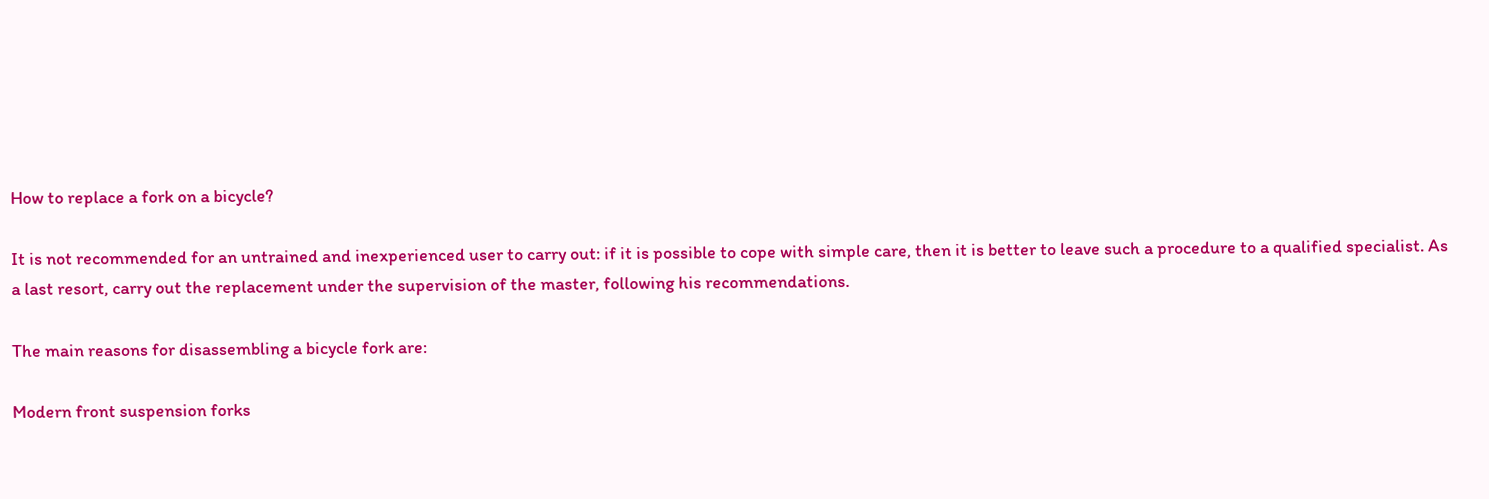How to replace a fork on a bicycle?

It is not recommended for an untrained and inexperienced user to carry out: if it is possible to cope with simple care, then it is better to leave such a procedure to a qualified specialist. As a last resort, carry out the replacement under the supervision of the master, following his recommendations.

The main reasons for disassembling a bicycle fork are:

Modern front suspension forks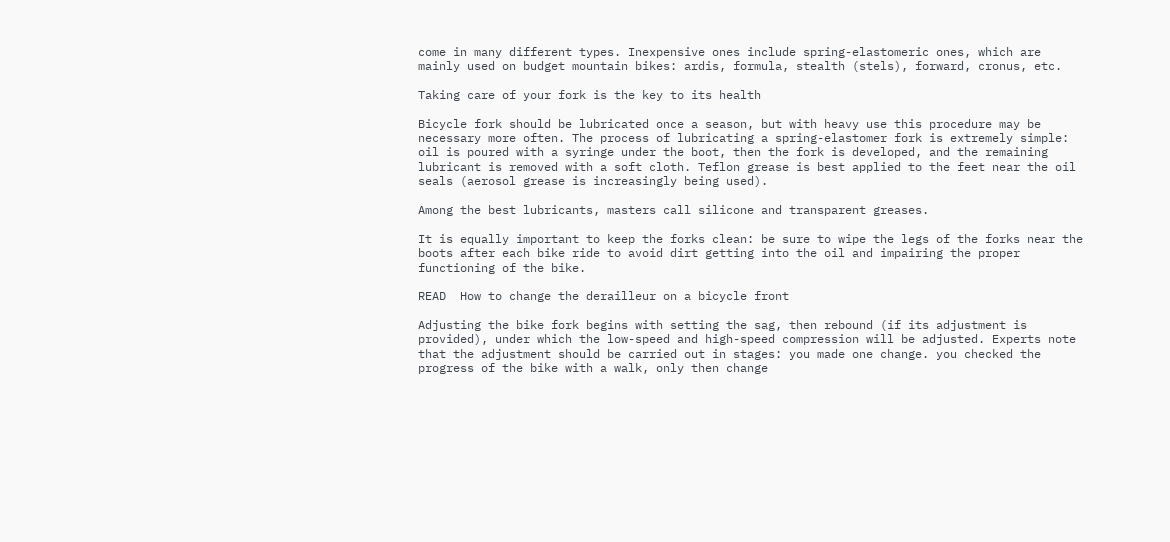come in many different types. Inexpensive ones include spring-elastomeric ones, which are mainly used on budget mountain bikes: ardis, formula, stealth (stels), forward, cronus, etc.

Taking care of your fork is the key to its health

Bicycle fork should be lubricated once a season, but with heavy use this procedure may be necessary more often. The process of lubricating a spring-elastomer fork is extremely simple: oil is poured with a syringe under the boot, then the fork is developed, and the remaining lubricant is removed with a soft cloth. Teflon grease is best applied to the feet near the oil seals (aerosol grease is increasingly being used).

Among the best lubricants, masters call silicone and transparent greases.

It is equally important to keep the forks clean: be sure to wipe the legs of the forks near the boots after each bike ride to avoid dirt getting into the oil and impairing the proper functioning of the bike.

READ  How to change the derailleur on a bicycle front

Adjusting the bike fork begins with setting the sag, then rebound (if its adjustment is provided), under which the low-speed and high-speed compression will be adjusted. Experts note that the adjustment should be carried out in stages: you made one change. you checked the progress of the bike with a walk, only then change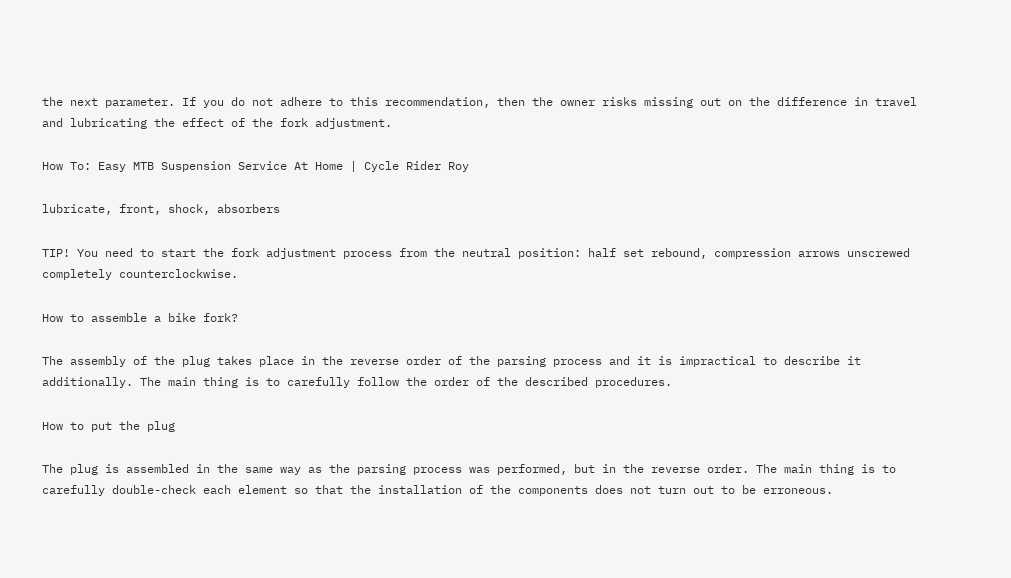the next parameter. If you do not adhere to this recommendation, then the owner risks missing out on the difference in travel and lubricating the effect of the fork adjustment.

How To: Easy MTB Suspension Service At Home | Cycle Rider Roy

lubricate, front, shock, absorbers

TIP! You need to start the fork adjustment process from the neutral position: half set rebound, compression arrows unscrewed completely counterclockwise.

How to assemble a bike fork?

The assembly of the plug takes place in the reverse order of the parsing process and it is impractical to describe it additionally. The main thing is to carefully follow the order of the described procedures.

How to put the plug

The plug is assembled in the same way as the parsing process was performed, but in the reverse order. The main thing is to carefully double-check each element so that the installation of the components does not turn out to be erroneous.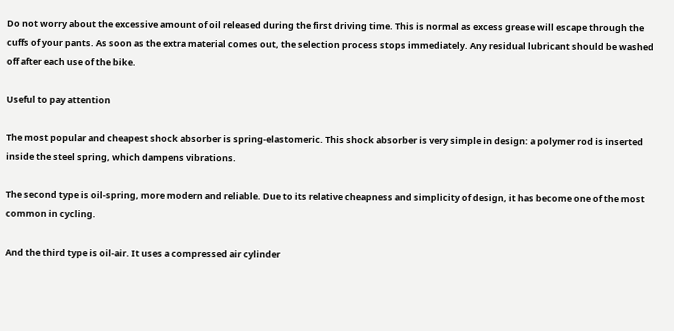Do not worry about the excessive amount of oil released during the first driving time. This is normal as excess grease will escape through the cuffs of your pants. As soon as the extra material comes out, the selection process stops immediately. Any residual lubricant should be washed off after each use of the bike.

Useful to pay attention

The most popular and cheapest shock absorber is spring-elastomeric. This shock absorber is very simple in design: a polymer rod is inserted inside the steel spring, which dampens vibrations.

The second type is oil-spring, more modern and reliable. Due to its relative cheapness and simplicity of design, it has become one of the most common in cycling.

And the third type is oil-air. It uses a compressed air cylinder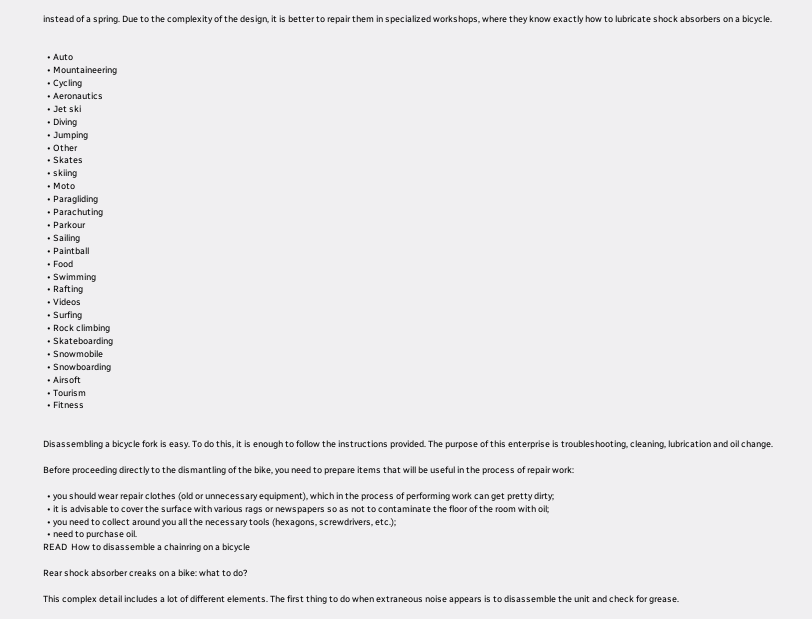instead of a spring. Due to the complexity of the design, it is better to repair them in specialized workshops, where they know exactly how to lubricate shock absorbers on a bicycle.


  • Auto
  • Mountaineering
  • Cycling
  • Aeronautics
  • Jet ski
  • Diving
  • Jumping
  • Other
  • Skates
  • skiing
  • Moto
  • Paragliding
  • Parachuting
  • Parkour
  • Sailing
  • Paintball
  • Food
  • Swimming
  • Rafting
  • Videos
  • Surfing
  • Rock climbing
  • Skateboarding
  • Snowmobile
  • Snowboarding
  • Airsoft
  • Tourism
  • Fitness


Disassembling a bicycle fork is easy. To do this, it is enough to follow the instructions provided. The purpose of this enterprise is troubleshooting, cleaning, lubrication and oil change.

Before proceeding directly to the dismantling of the bike, you need to prepare items that will be useful in the process of repair work:

  • you should wear repair clothes (old or unnecessary equipment), which in the process of performing work can get pretty dirty;
  • it is advisable to cover the surface with various rags or newspapers so as not to contaminate the floor of the room with oil;
  • you need to collect around you all the necessary tools (hexagons, screwdrivers, etc.);
  • need to purchase oil.
READ  How to disassemble a chainring on a bicycle

Rear shock absorber creaks on a bike: what to do?

This complex detail includes a lot of different elements. The first thing to do when extraneous noise appears is to disassemble the unit and check for grease.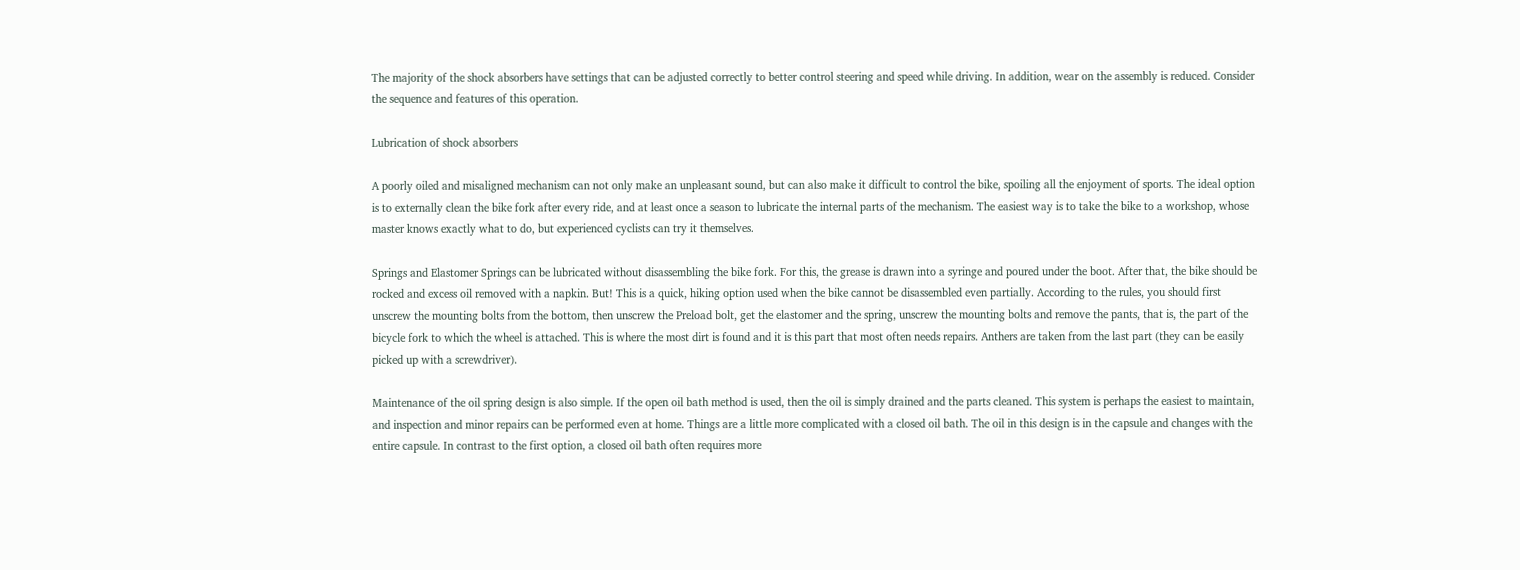The majority of the shock absorbers have settings that can be adjusted correctly to better control steering and speed while driving. In addition, wear on the assembly is reduced. Consider the sequence and features of this operation.

Lubrication of shock absorbers

A poorly oiled and misaligned mechanism can not only make an unpleasant sound, but can also make it difficult to control the bike, spoiling all the enjoyment of sports. The ideal option is to externally clean the bike fork after every ride, and at least once a season to lubricate the internal parts of the mechanism. The easiest way is to take the bike to a workshop, whose master knows exactly what to do, but experienced cyclists can try it themselves.

Springs and Elastomer Springs can be lubricated without disassembling the bike fork. For this, the grease is drawn into a syringe and poured under the boot. After that, the bike should be rocked and excess oil removed with a napkin. But! This is a quick, hiking option used when the bike cannot be disassembled even partially. According to the rules, you should first unscrew the mounting bolts from the bottom, then unscrew the Preload bolt, get the elastomer and the spring, unscrew the mounting bolts and remove the pants, that is, the part of the bicycle fork to which the wheel is attached. This is where the most dirt is found and it is this part that most often needs repairs. Anthers are taken from the last part (they can be easily picked up with a screwdriver).

Maintenance of the oil spring design is also simple. If the open oil bath method is used, then the oil is simply drained and the parts cleaned. This system is perhaps the easiest to maintain, and inspection and minor repairs can be performed even at home. Things are a little more complicated with a closed oil bath. The oil in this design is in the capsule and changes with the entire capsule. In contrast to the first option, a closed oil bath often requires more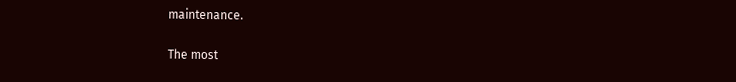maintenance.

The most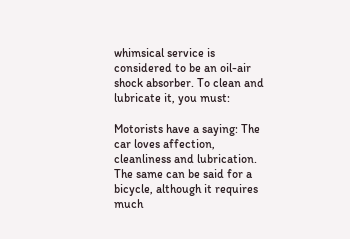whimsical service is considered to be an oil-air shock absorber. To clean and lubricate it, you must:

Motorists have a saying: The car loves affection, cleanliness and lubrication. The same can be said for a bicycle, although it requires much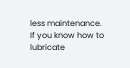less maintenance. If you know how to lubricate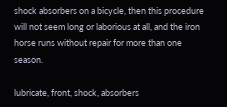shock absorbers on a bicycle, then this procedure will not seem long or laborious at all, and the iron horse runs without repair for more than one season.

lubricate, front, shock, absorbers